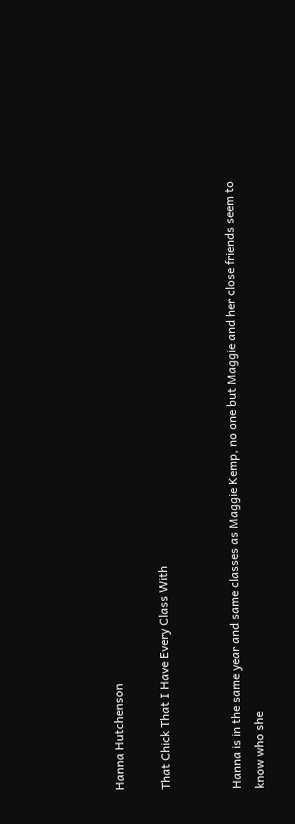Hanna Hutchenson

That Chick That I Have Every Class With


Hanna is in the same year and same classes as Maggie Kemp, no one but Maggie and her close friends seem to know who she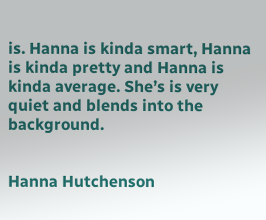is. Hanna is kinda smart, Hanna is kinda pretty and Hanna is kinda average. She’s is very quiet and blends into the background.


Hanna Hutchenson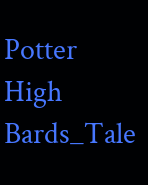Potter High Bards_Tale